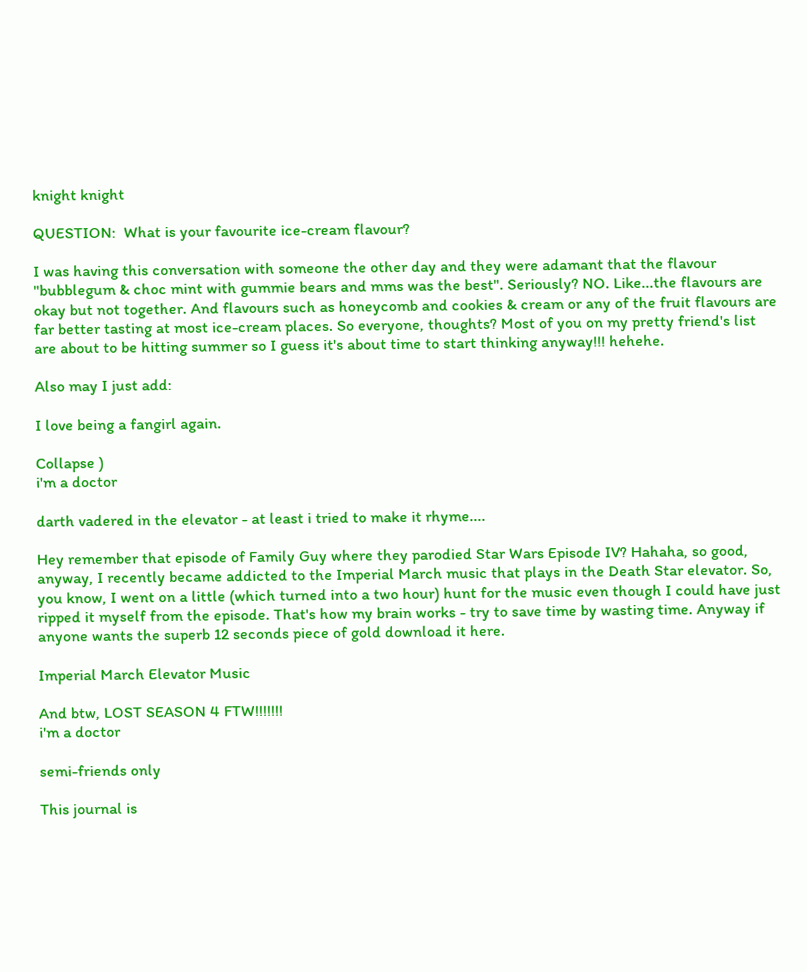knight knight

QUESTION:  What is your favourite ice-cream flavour?

I was having this conversation with someone the other day and they were adamant that the flavour "bubblegum & choc mint with gummie bears and mms was the best". Seriously? NO. Like...the flavours are okay but not together. And flavours such as honeycomb and cookies & cream or any of the fruit flavours are far better tasting at most ice-cream places. So everyone, thoughts? Most of you on my pretty friend's list are about to be hitting summer so I guess it's about time to start thinking anyway!!! hehehe.

Also may I just add:

I love being a fangirl again.

Collapse )
i'm a doctor

darth vadered in the elevator - at least i tried to make it rhyme....

Hey remember that episode of Family Guy where they parodied Star Wars Episode IV? Hahaha, so good, anyway, I recently became addicted to the Imperial March music that plays in the Death Star elevator. So, you know, I went on a little (which turned into a two hour) hunt for the music even though I could have just ripped it myself from the episode. That's how my brain works - try to save time by wasting time. Anyway if anyone wants the superb 12 seconds piece of gold download it here.

Imperial March Elevator Music

And btw, LOST SEASON 4 FTW!!!!!!!
i'm a doctor

semi-friends only

This journal is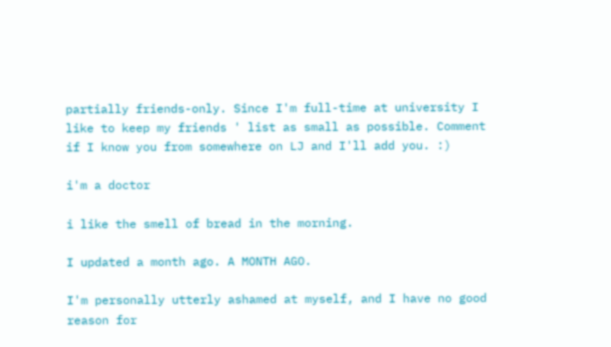partially friends-only. Since I'm full-time at university I like to keep my friends ' list as small as possible. Comment if I know you from somewhere on LJ and I'll add you. :)

i'm a doctor

i like the smell of bread in the morning.

I updated a month ago. A MONTH AGO.

I'm personally utterly ashamed at myself, and I have no good reason for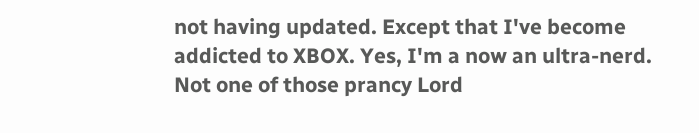not having updated. Except that I've become addicted to XBOX. Yes, I'm a now an ultra-nerd. Not one of those prancy Lord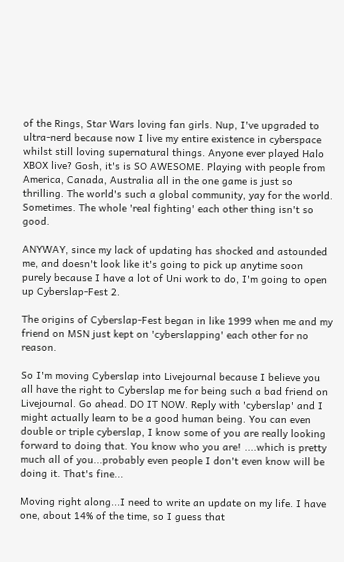of the Rings, Star Wars loving fan girls. Nup, I've upgraded to ultra-nerd because now I live my entire existence in cyberspace whilst still loving supernatural things. Anyone ever played Halo XBOX live? Gosh, it's is SO AWESOME. Playing with people from America, Canada, Australia all in the one game is just so thrilling. The world's such a global community, yay for the world. Sometimes. The whole 'real fighting' each other thing isn't so good.

ANYWAY, since my lack of updating has shocked and astounded me, and doesn't look like it's going to pick up anytime soon purely because I have a lot of Uni work to do, I'm going to open up Cyberslap-Fest 2.

The origins of Cyberslap-Fest began in like 1999 when me and my friend on MSN just kept on 'cyberslapping' each other for no reason.

So I'm moving Cyberslap into Livejournal because I believe you all have the right to Cyberslap me for being such a bad friend on Livejournal. Go ahead. DO IT NOW. Reply with 'cyberslap' and I might actually learn to be a good human being. You can even double or triple cyberslap, I know some of you are really looking forward to doing that. You know who you are! ....which is pretty much all of you...probably even people I don't even know will be doing it. That's fine...

Moving right along...I need to write an update on my life. I have one, about 14% of the time, so I guess that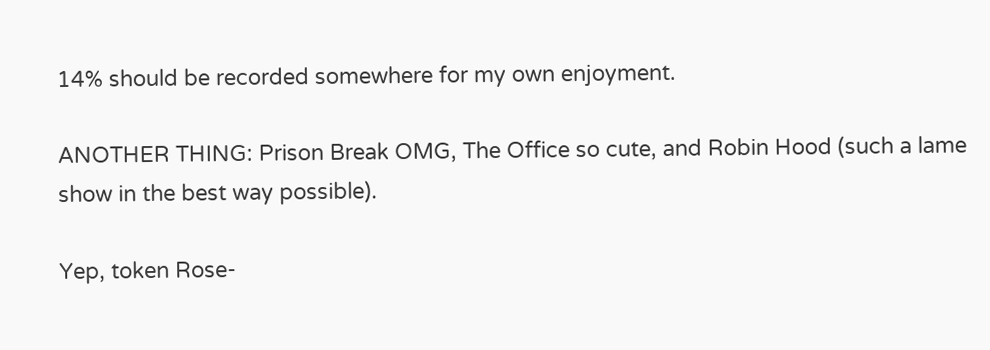14% should be recorded somewhere for my own enjoyment.

ANOTHER THING: Prison Break OMG, The Office so cute, and Robin Hood (such a lame show in the best way possible).

Yep, token Rose-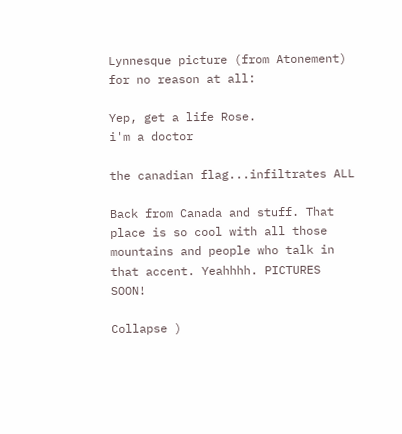Lynnesque picture (from Atonement) for no reason at all:

Yep, get a life Rose.
i'm a doctor

the canadian flag...infiltrates ALL

Back from Canada and stuff. That place is so cool with all those mountains and people who talk in that accent. Yeahhhh. PICTURES SOON!

Collapse )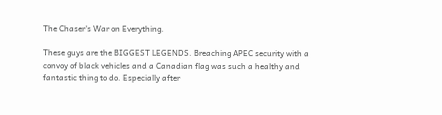The Chaser's War on Everything.

These guys are the BIGGEST LEGENDS. Breaching APEC security with a convoy of black vehicles and a Canadian flag was such a healthy and fantastic thing to do. Especially after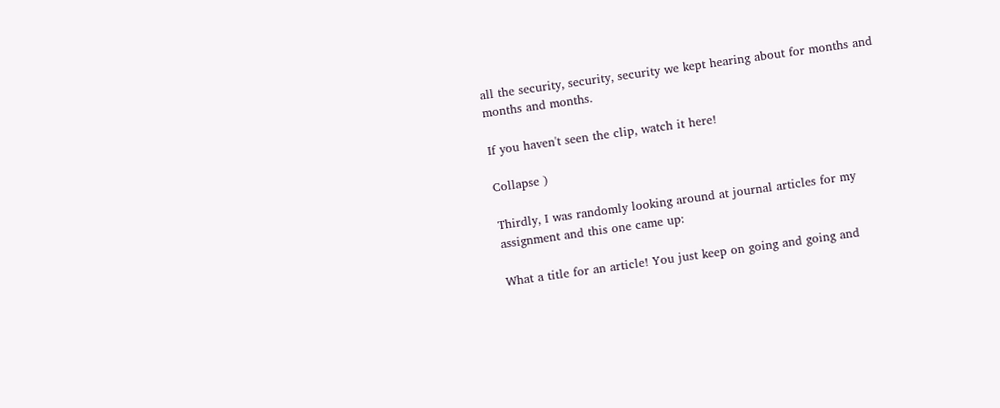all the security, security, security we kept hearing about for months and months and months.

If you haven't seen the clip, watch it here!

Collapse )

Thirdly, I was randomly looking around at journal articles for my assignment and this one came up:

What a title for an article! You just keep on going and going and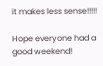it makes less sense!!!!!

Hope everyone had a good weekend!